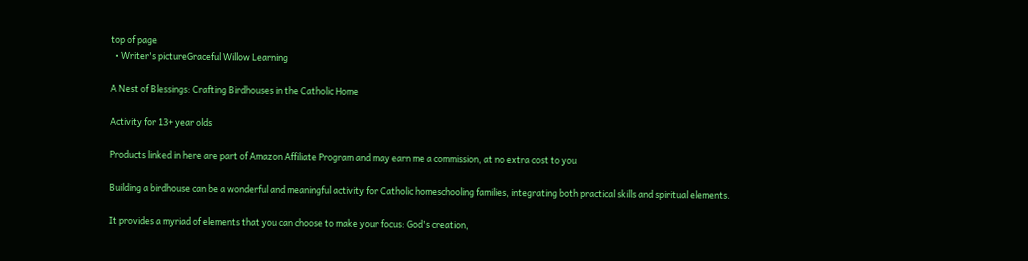top of page
  • Writer's pictureGraceful Willow Learning

A Nest of Blessings: Crafting Birdhouses in the Catholic Home

Activity for 13+ year olds

Products linked in here are part of Amazon Affiliate Program and may earn me a commission, at no extra cost to you

Building a birdhouse can be a wonderful and meaningful activity for Catholic homeschooling families, integrating both practical skills and spiritual elements.

It provides a myriad of elements that you can choose to make your focus: God's creation,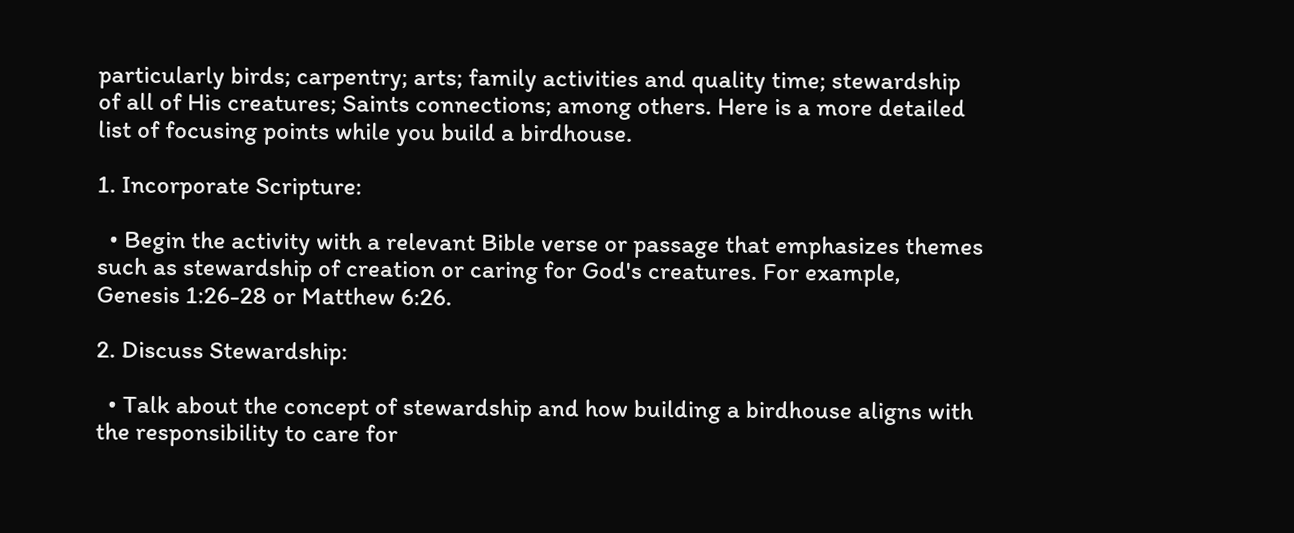particularly birds; carpentry; arts; family activities and quality time; stewardship of all of His creatures; Saints connections; among others. Here is a more detailed list of focusing points while you build a birdhouse.

1. Incorporate Scripture:

  • Begin the activity with a relevant Bible verse or passage that emphasizes themes such as stewardship of creation or caring for God's creatures. For example, Genesis 1:26-28 or Matthew 6:26.

2. Discuss Stewardship:

  • Talk about the concept of stewardship and how building a birdhouse aligns with the responsibility to care for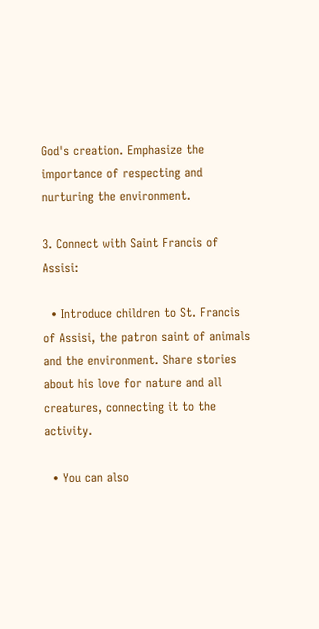God's creation. Emphasize the importance of respecting and nurturing the environment.

3. Connect with Saint Francis of Assisi:

  • Introduce children to St. Francis of Assisi, the patron saint of animals and the environment. Share stories about his love for nature and all creatures, connecting it to the activity.

  • You can also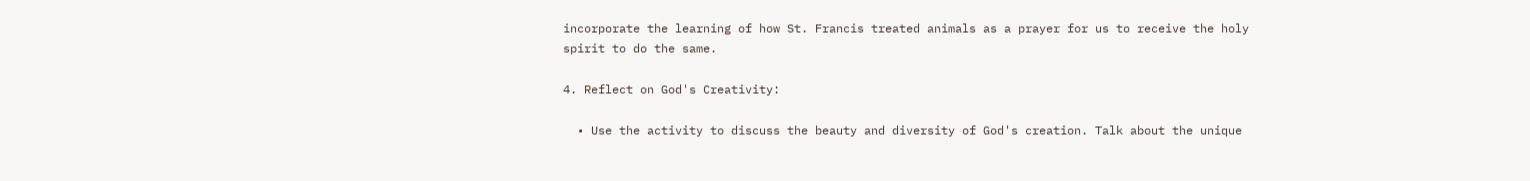incorporate the learning of how St. Francis treated animals as a prayer for us to receive the holy spirit to do the same.

4. Reflect on God's Creativity:

  • Use the activity to discuss the beauty and diversity of God's creation. Talk about the unique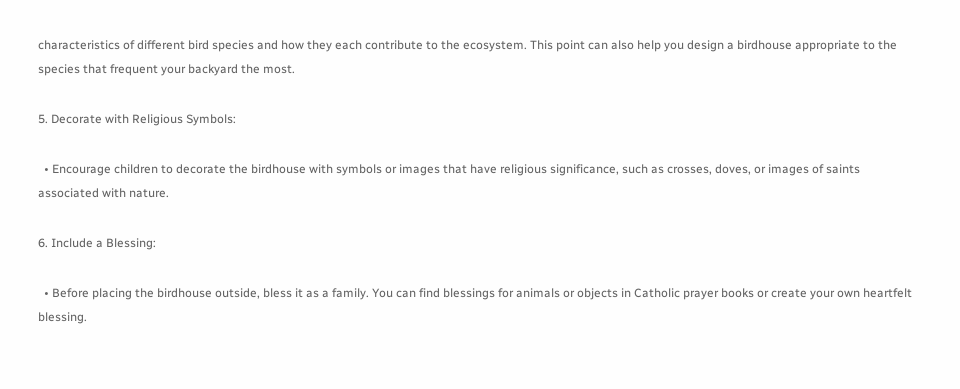characteristics of different bird species and how they each contribute to the ecosystem. This point can also help you design a birdhouse appropriate to the species that frequent your backyard the most.

5. Decorate with Religious Symbols:

  • Encourage children to decorate the birdhouse with symbols or images that have religious significance, such as crosses, doves, or images of saints associated with nature.

6. Include a Blessing:

  • Before placing the birdhouse outside, bless it as a family. You can find blessings for animals or objects in Catholic prayer books or create your own heartfelt blessing.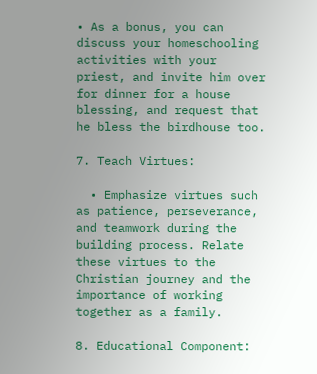• As a bonus, you can discuss your homeschooling activities with your priest, and invite him over for dinner for a house blessing, and request that he bless the birdhouse too.

7. Teach Virtues:

  • Emphasize virtues such as patience, perseverance, and teamwork during the building process. Relate these virtues to the Christian journey and the importance of working together as a family.

8. Educational Component: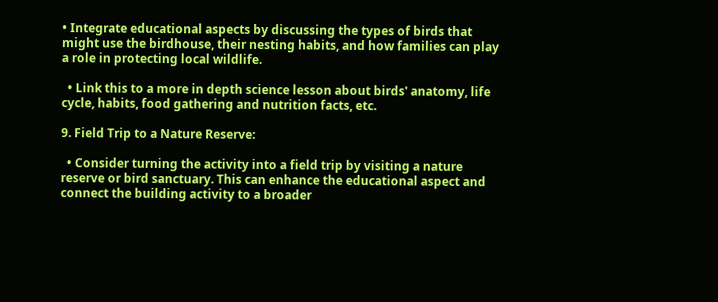• Integrate educational aspects by discussing the types of birds that might use the birdhouse, their nesting habits, and how families can play a role in protecting local wildlife.

  • Link this to a more in depth science lesson about birds' anatomy, life cycle, habits, food gathering and nutrition facts, etc.

9. Field Trip to a Nature Reserve:

  • Consider turning the activity into a field trip by visiting a nature reserve or bird sanctuary. This can enhance the educational aspect and connect the building activity to a broader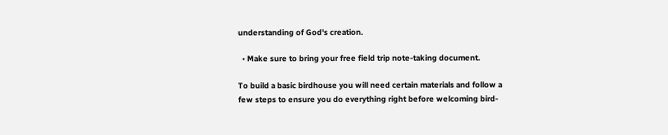understanding of God's creation.

  • Make sure to bring your free field trip note-taking document.

To build a basic birdhouse you will need certain materials and follow a few steps to ensure you do everything right before welcoming bird-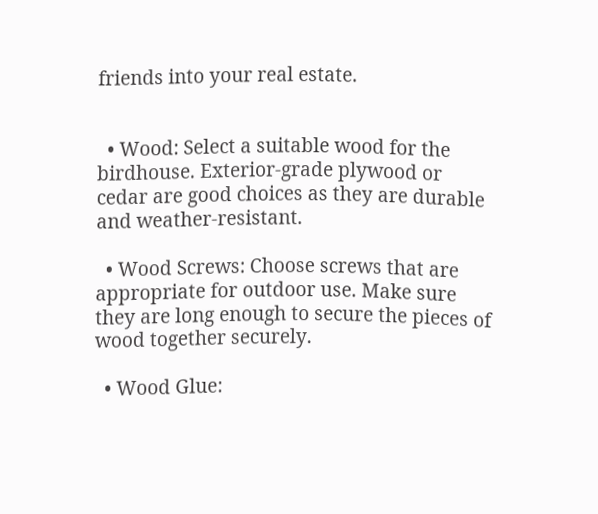friends into your real estate.


  • Wood: Select a suitable wood for the birdhouse. Exterior-grade plywood or cedar are good choices as they are durable and weather-resistant.

  • Wood Screws: Choose screws that are appropriate for outdoor use. Make sure they are long enough to secure the pieces of wood together securely.

  • Wood Glue: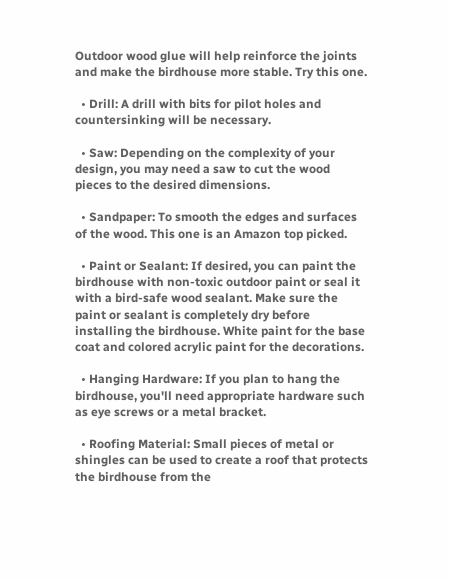Outdoor wood glue will help reinforce the joints and make the birdhouse more stable. Try this one.

  • Drill: A drill with bits for pilot holes and countersinking will be necessary.

  • Saw: Depending on the complexity of your design, you may need a saw to cut the wood pieces to the desired dimensions.

  • Sandpaper: To smooth the edges and surfaces of the wood. This one is an Amazon top picked.

  • Paint or Sealant: If desired, you can paint the birdhouse with non-toxic outdoor paint or seal it with a bird-safe wood sealant. Make sure the paint or sealant is completely dry before installing the birdhouse. White paint for the base coat and colored acrylic paint for the decorations.

  • Hanging Hardware: If you plan to hang the birdhouse, you'll need appropriate hardware such as eye screws or a metal bracket.

  • Roofing Material: Small pieces of metal or shingles can be used to create a roof that protects the birdhouse from the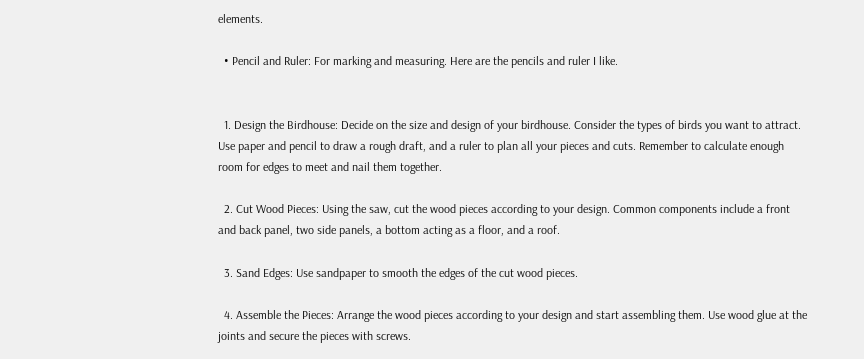elements.

  • Pencil and Ruler: For marking and measuring. Here are the pencils and ruler I like.


  1. Design the Birdhouse: Decide on the size and design of your birdhouse. Consider the types of birds you want to attract. Use paper and pencil to draw a rough draft, and a ruler to plan all your pieces and cuts. Remember to calculate enough room for edges to meet and nail them together.

  2. Cut Wood Pieces: Using the saw, cut the wood pieces according to your design. Common components include a front and back panel, two side panels, a bottom acting as a floor, and a roof.

  3. Sand Edges: Use sandpaper to smooth the edges of the cut wood pieces.

  4. Assemble the Pieces: Arrange the wood pieces according to your design and start assembling them. Use wood glue at the joints and secure the pieces with screws.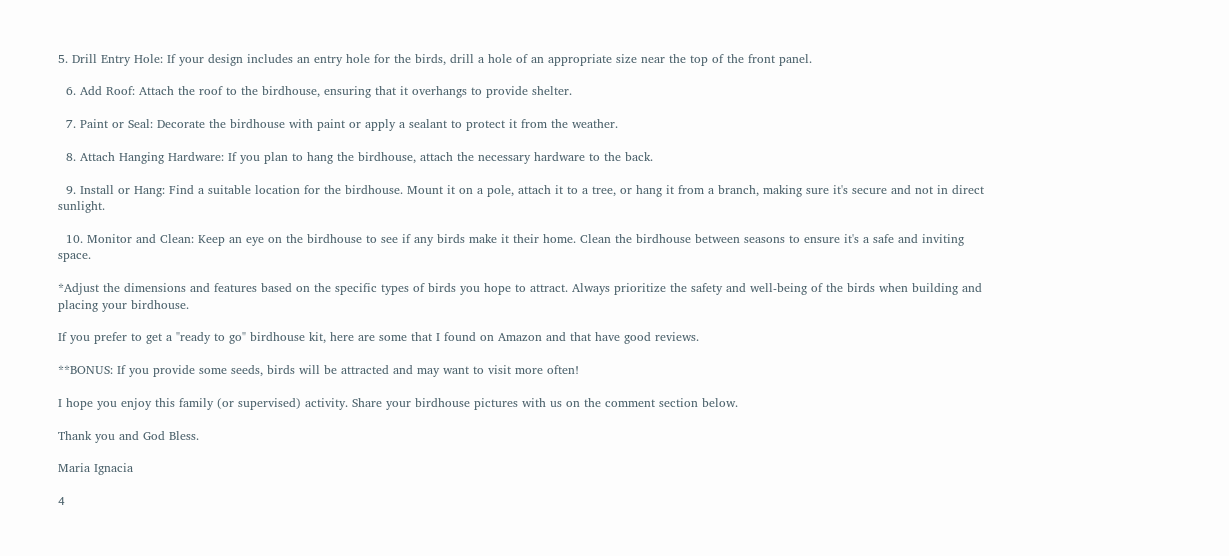5. Drill Entry Hole: If your design includes an entry hole for the birds, drill a hole of an appropriate size near the top of the front panel.

  6. Add Roof: Attach the roof to the birdhouse, ensuring that it overhangs to provide shelter.

  7. Paint or Seal: Decorate the birdhouse with paint or apply a sealant to protect it from the weather.

  8. Attach Hanging Hardware: If you plan to hang the birdhouse, attach the necessary hardware to the back.

  9. Install or Hang: Find a suitable location for the birdhouse. Mount it on a pole, attach it to a tree, or hang it from a branch, making sure it's secure and not in direct sunlight.

  10. Monitor and Clean: Keep an eye on the birdhouse to see if any birds make it their home. Clean the birdhouse between seasons to ensure it's a safe and inviting space.

*Adjust the dimensions and features based on the specific types of birds you hope to attract. Always prioritize the safety and well-being of the birds when building and placing your birdhouse.

If you prefer to get a "ready to go" birdhouse kit, here are some that I found on Amazon and that have good reviews.

**BONUS: If you provide some seeds, birds will be attracted and may want to visit more often!

I hope you enjoy this family (or supervised) activity. Share your birdhouse pictures with us on the comment section below.

Thank you and God Bless.

Maria Ignacia

4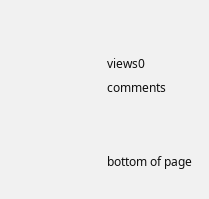views0 comments


bottom of page